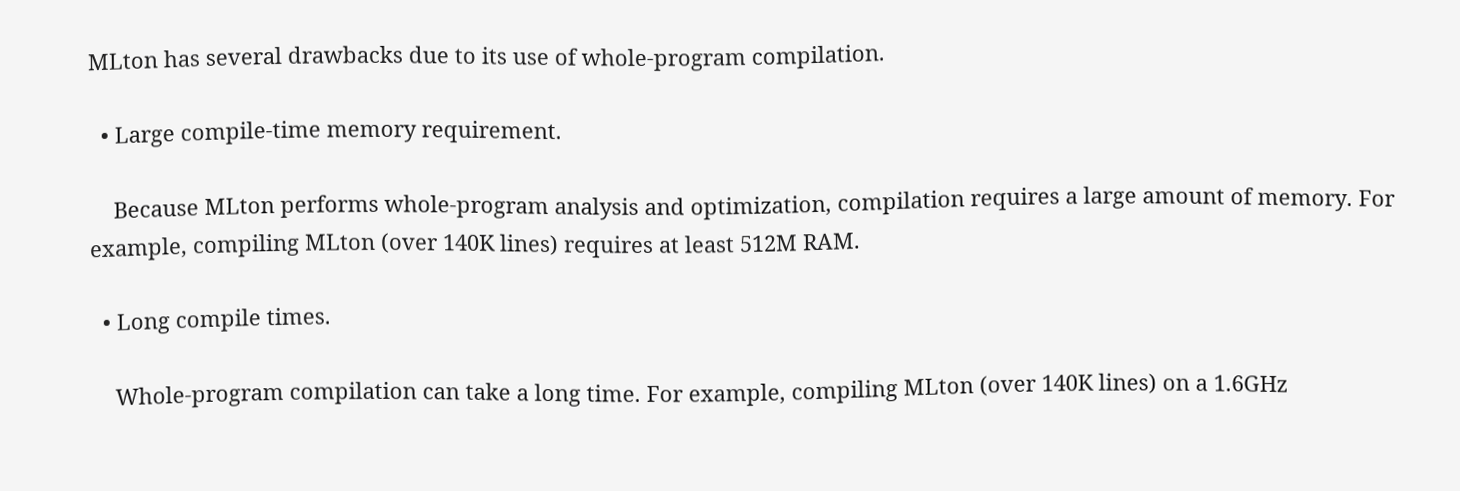MLton has several drawbacks due to its use of whole-program compilation.

  • Large compile-time memory requirement.

    Because MLton performs whole-program analysis and optimization, compilation requires a large amount of memory. For example, compiling MLton (over 140K lines) requires at least 512M RAM.

  • Long compile times.

    Whole-program compilation can take a long time. For example, compiling MLton (over 140K lines) on a 1.6GHz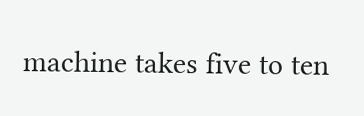machine takes five to ten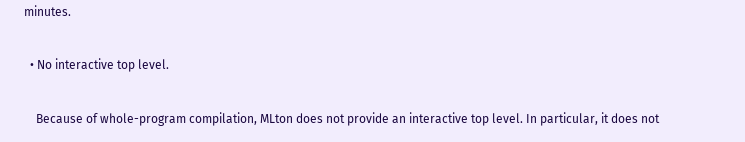minutes.

  • No interactive top level.

    Because of whole-program compilation, MLton does not provide an interactive top level. In particular, it does not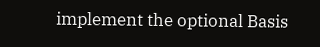implement the optional Basis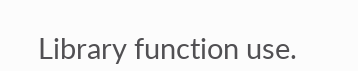Library function use.